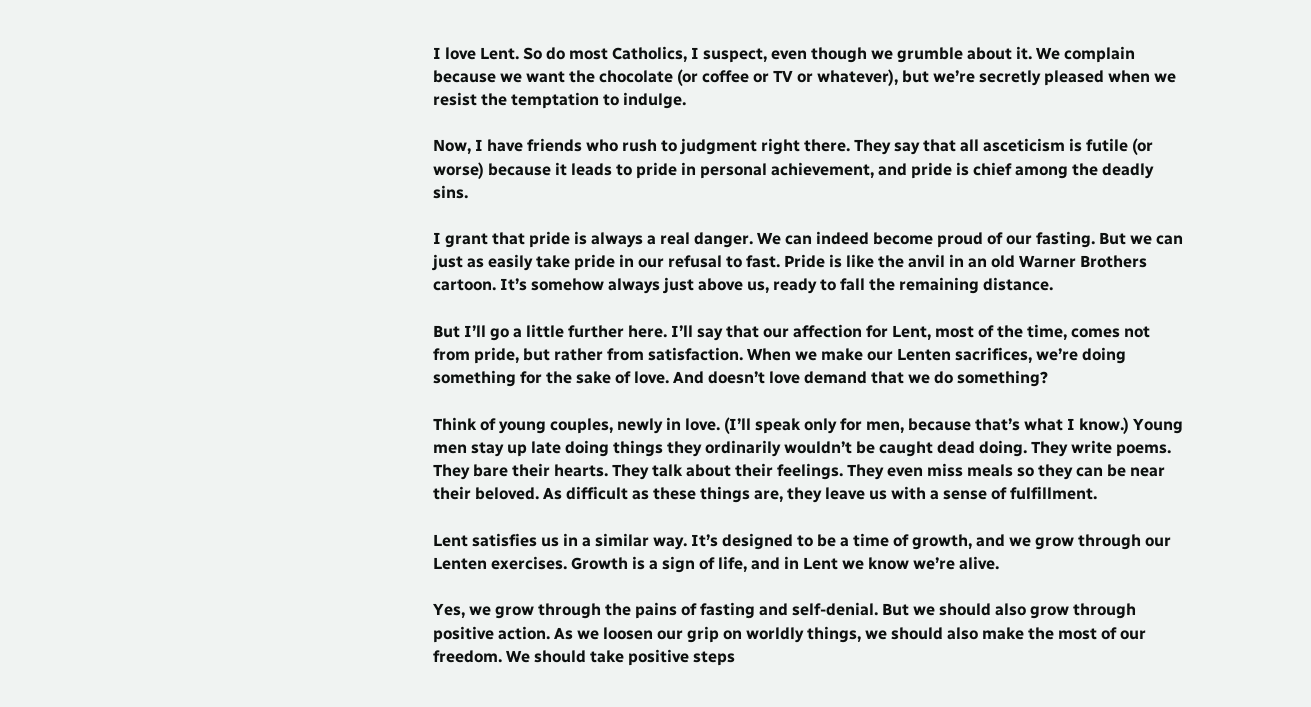I love Lent. So do most Catholics, I suspect, even though we grumble about it. We complain because we want the chocolate (or coffee or TV or whatever), but we’re secretly pleased when we resist the temptation to indulge.

Now, I have friends who rush to judgment right there. They say that all asceticism is futile (or worse) because it leads to pride in personal achievement, and pride is chief among the deadly sins.

I grant that pride is always a real danger. We can indeed become proud of our fasting. But we can just as easily take pride in our refusal to fast. Pride is like the anvil in an old Warner Brothers cartoon. It’s somehow always just above us, ready to fall the remaining distance.

But I’ll go a little further here. I’ll say that our affection for Lent, most of the time, comes not from pride, but rather from satisfaction. When we make our Lenten sacrifices, we’re doing something for the sake of love. And doesn’t love demand that we do something?

Think of young couples, newly in love. (I’ll speak only for men, because that’s what I know.) Young men stay up late doing things they ordinarily wouldn’t be caught dead doing. They write poems. They bare their hearts. They talk about their feelings. They even miss meals so they can be near their beloved. As difficult as these things are, they leave us with a sense of fulfillment.

Lent satisfies us in a similar way. It’s designed to be a time of growth, and we grow through our Lenten exercises. Growth is a sign of life, and in Lent we know we’re alive.

Yes, we grow through the pains of fasting and self-denial. But we should also grow through positive action. As we loosen our grip on worldly things, we should also make the most of our freedom. We should take positive steps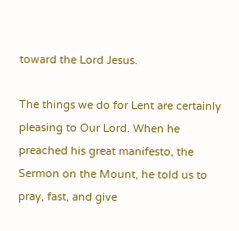toward the Lord Jesus.

The things we do for Lent are certainly pleasing to Our Lord. When he preached his great manifesto, the Sermon on the Mount, he told us to pray, fast, and give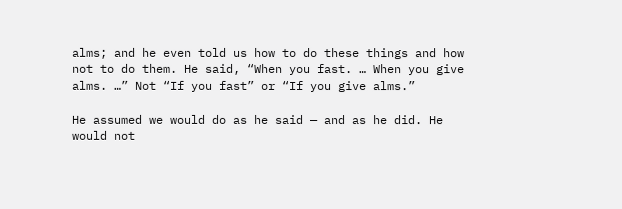alms; and he even told us how to do these things and how not to do them. He said, “When you fast. … When you give alms. …” Not “If you fast” or “If you give alms.”

He assumed we would do as he said — and as he did. He would not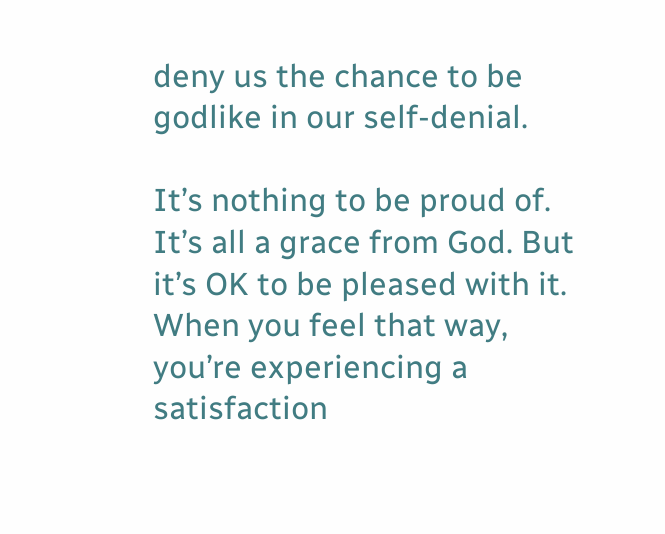deny us the chance to be godlike in our self-denial.

It’s nothing to be proud of. It’s all a grace from God. But it’s OK to be pleased with it. When you feel that way, you’re experiencing a satisfaction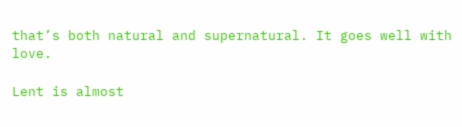that’s both natural and supernatural. It goes well with love.

Lent is almost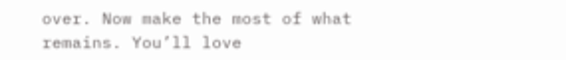over. Now make the most of what remains. You’ll love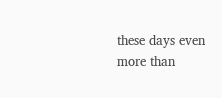these days even more than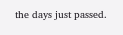the days just passed.